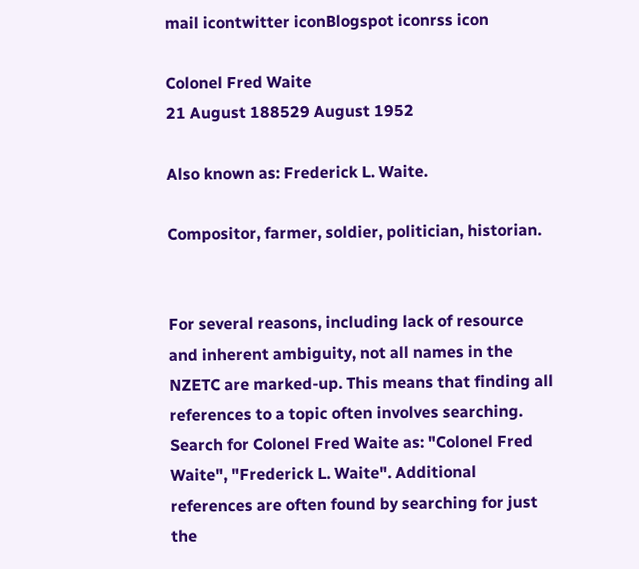mail icontwitter iconBlogspot iconrss icon

Colonel Fred Waite
21 August 188529 August 1952

Also known as: Frederick L. Waite.

Compositor, farmer, soldier, politician, historian.


For several reasons, including lack of resource and inherent ambiguity, not all names in the NZETC are marked-up. This means that finding all references to a topic often involves searching. Search for Colonel Fred Waite as: "Colonel Fred Waite", "Frederick L. Waite". Additional references are often found by searching for just the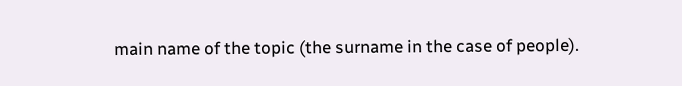main name of the topic (the surname in the case of people).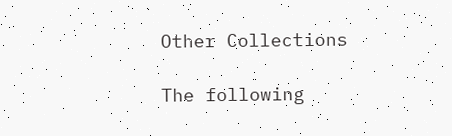Other Collections

The following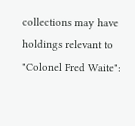collections may have holdings relevant to "Colonel Fred Waite":